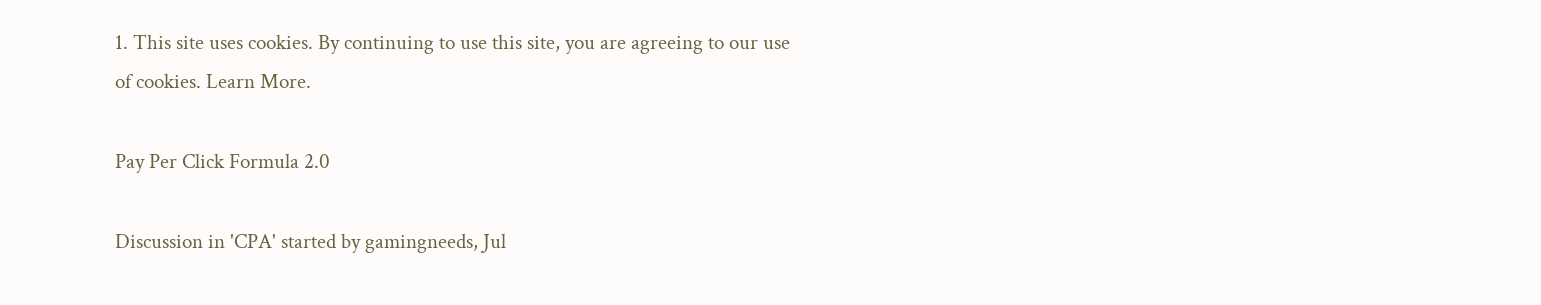1. This site uses cookies. By continuing to use this site, you are agreeing to our use of cookies. Learn More.

Pay Per Click Formula 2.0

Discussion in 'CPA' started by gamingneeds, Jul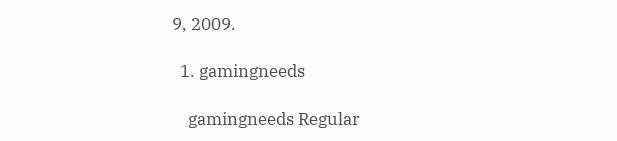9, 2009.

  1. gamingneeds

    gamingneeds Regular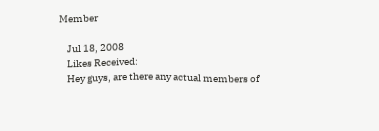Member

    Jul 18, 2008
    Likes Received:
    Hey guys, are there any actual members of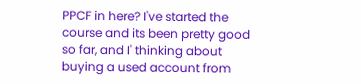PPCF in here? I've started the course and its been pretty good so far, and I' thinking about buying a used account from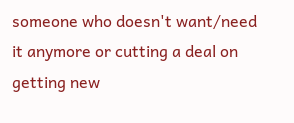someone who doesn't want/need it anymore or cutting a deal on getting new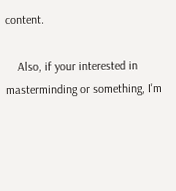content.

    Also, if your interested in masterminding or something, I'm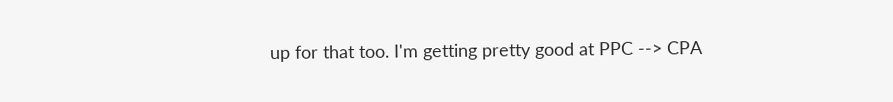up for that too. I'm getting pretty good at PPC --> CPA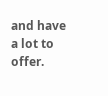and have a lot to offer.